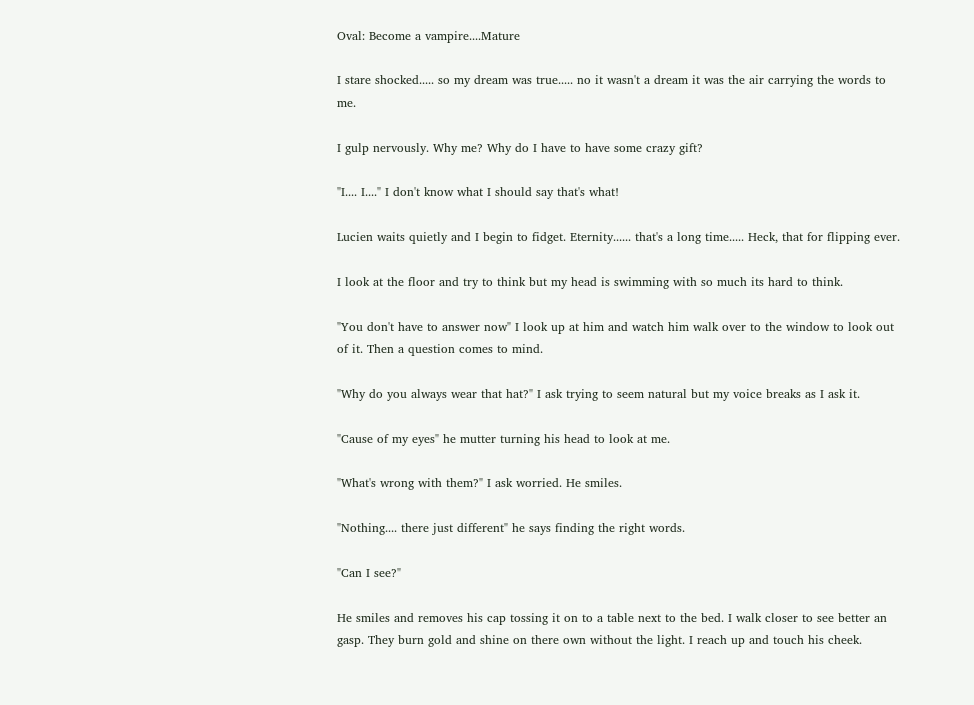Oval: Become a vampire....Mature

I stare shocked..... so my dream was true..... no it wasn't a dream it was the air carrying the words to me.

I gulp nervously. Why me? Why do I have to have some crazy gift?

"I.... I...." I don't know what I should say that's what!

Lucien waits quietly and I begin to fidget. Eternity...... that's a long time..... Heck, that for flipping ever.

I look at the floor and try to think but my head is swimming with so much its hard to think.

"You don't have to answer now" I look up at him and watch him walk over to the window to look out of it. Then a question comes to mind.

"Why do you always wear that hat?" I ask trying to seem natural but my voice breaks as I ask it.

"Cause of my eyes" he mutter turning his head to look at me.

"What's wrong with them?" I ask worried. He smiles.

"Nothing.... there just different" he says finding the right words.

"Can I see?"

He smiles and removes his cap tossing it on to a table next to the bed. I walk closer to see better an gasp. They burn gold and shine on there own without the light. I reach up and touch his cheek.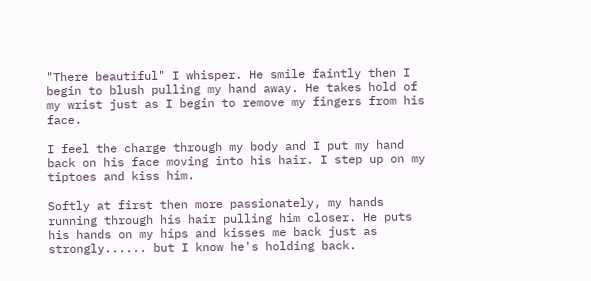"There beautiful" I whisper. He smile faintly then I begin to blush pulling my hand away. He takes hold of my wrist just as I begin to remove my fingers from his face.

I feel the charge through my body and I put my hand back on his face moving into his hair. I step up on my tiptoes and kiss him.

Softly at first then more passionately, my hands running through his hair pulling him closer. He puts his hands on my hips and kisses me back just as strongly...... but I know he's holding back.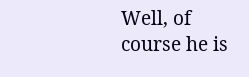Well, of course he is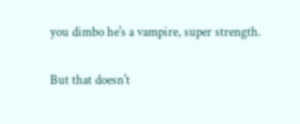you dimbo he's a vampire, super strength.

But that doesn't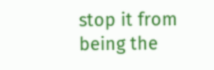stop it from being the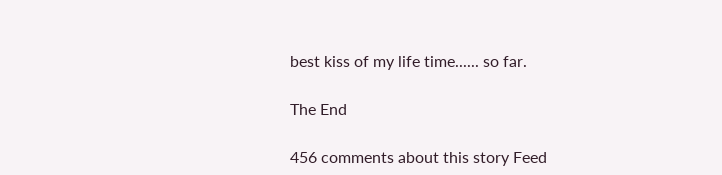best kiss of my life time...... so far.

The End

456 comments about this story Feed